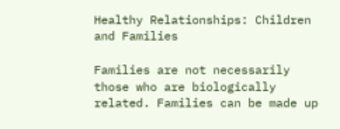Healthy Relationships: Children and Families

Families are not necessarily those who are biologically related. Families can be made up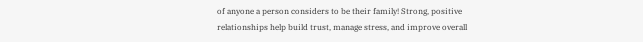of anyone a person considers to be their family! Strong, positive relationships help build trust, manage stress, and improve overall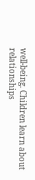well-being. Children learn about relationships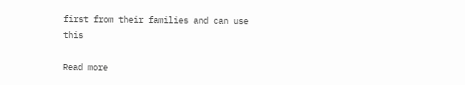first from their families and can use this

Read more